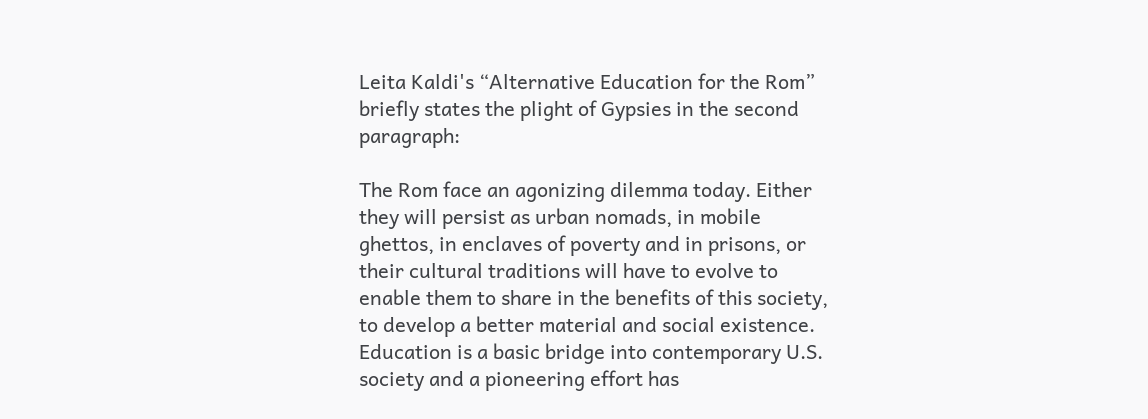Leita Kaldi's “Alternative Education for the Rom” briefly states the plight of Gypsies in the second paragraph:

The Rom face an agonizing dilemma today. Either they will persist as urban nomads, in mobile ghettos, in enclaves of poverty and in prisons, or their cultural traditions will have to evolve to enable them to share in the benefits of this society, to develop a better material and social existence. Education is a basic bridge into contemporary U.S. society and a pioneering effort has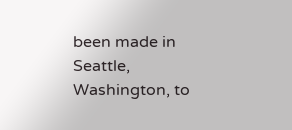been made in Seattle, Washington, to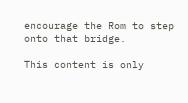encourage the Rom to step onto that bridge.

This content is only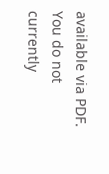available via PDF.
You do not currently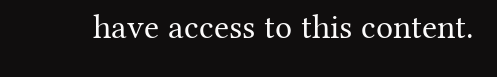have access to this content.